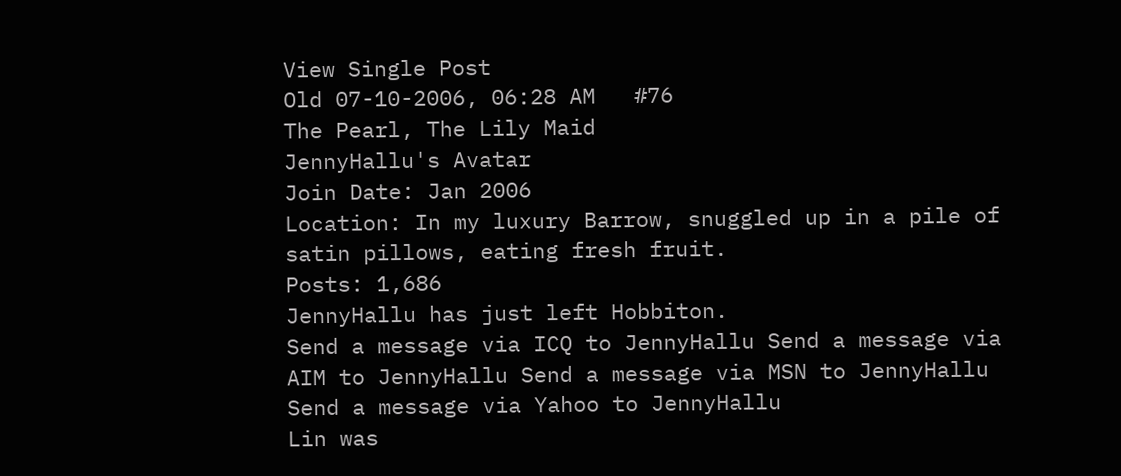View Single Post
Old 07-10-2006, 06:28 AM   #76
The Pearl, The Lily Maid
JennyHallu's Avatar
Join Date: Jan 2006
Location: In my luxury Barrow, snuggled up in a pile of satin pillows, eating fresh fruit.
Posts: 1,686
JennyHallu has just left Hobbiton.
Send a message via ICQ to JennyHallu Send a message via AIM to JennyHallu Send a message via MSN to JennyHallu Send a message via Yahoo to JennyHallu
Lin was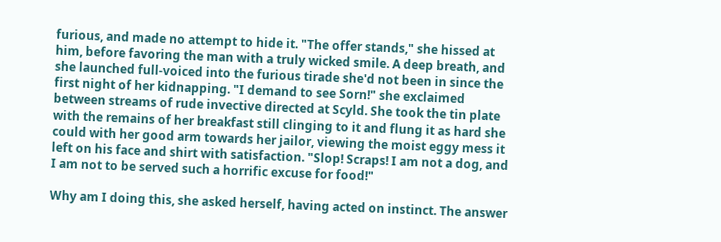furious, and made no attempt to hide it. "The offer stands," she hissed at him, before favoring the man with a truly wicked smile. A deep breath, and she launched full-voiced into the furious tirade she'd not been in since the first night of her kidnapping. "I demand to see Sorn!" she exclaimed between streams of rude invective directed at Scyld. She took the tin plate with the remains of her breakfast still clinging to it and flung it as hard she could with her good arm towards her jailor, viewing the moist eggy mess it left on his face and shirt with satisfaction. "Slop! Scraps! I am not a dog, and I am not to be served such a horrific excuse for food!"

Why am I doing this, she asked herself, having acted on instinct. The answer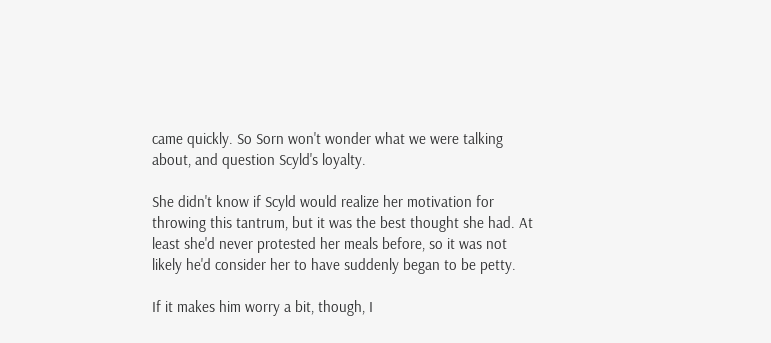came quickly. So Sorn won't wonder what we were talking about, and question Scyld's loyalty.

She didn't know if Scyld would realize her motivation for throwing this tantrum, but it was the best thought she had. At least she'd never protested her meals before, so it was not likely he'd consider her to have suddenly began to be petty.

If it makes him worry a bit, though, I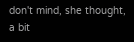don't mind, she thought, a bit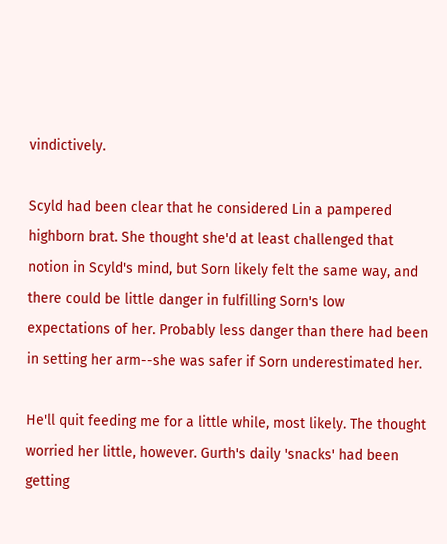vindictively.

Scyld had been clear that he considered Lin a pampered highborn brat. She thought she'd at least challenged that notion in Scyld's mind, but Sorn likely felt the same way, and there could be little danger in fulfilling Sorn's low expectations of her. Probably less danger than there had been in setting her arm--she was safer if Sorn underestimated her.

He'll quit feeding me for a little while, most likely. The thought worried her little, however. Gurth's daily 'snacks' had been getting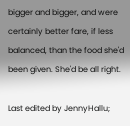bigger and bigger, and were certainly better fare, if less balanced, than the food she'd been given. She'd be all right.

Last edited by JennyHallu;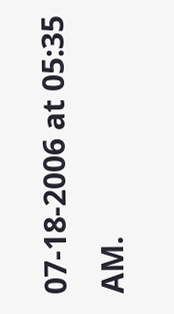07-18-2006 at 05:35 AM.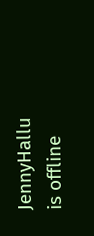JennyHallu is offline